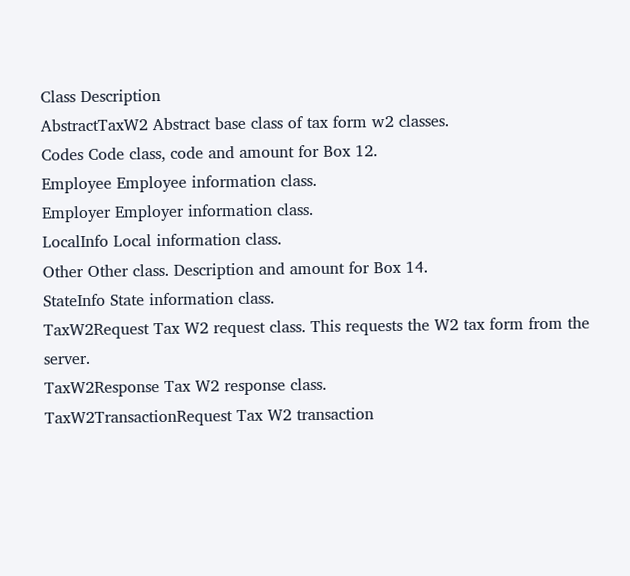Class Description
AbstractTaxW2 Abstract base class of tax form w2 classes.
Codes Code class, code and amount for Box 12.
Employee Employee information class.
Employer Employer information class.
LocalInfo Local information class.
Other Other class. Description and amount for Box 14.
StateInfo State information class.
TaxW2Request Tax W2 request class. This requests the W2 tax form from the server.
TaxW2Response Tax W2 response class.
TaxW2TransactionRequest Tax W2 transaction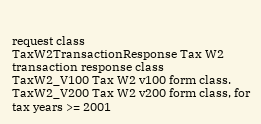request class
TaxW2TransactionResponse Tax W2 transaction response class
TaxW2_V100 Tax W2 v100 form class.
TaxW2_V200 Tax W2 v200 form class, for tax years >= 2001